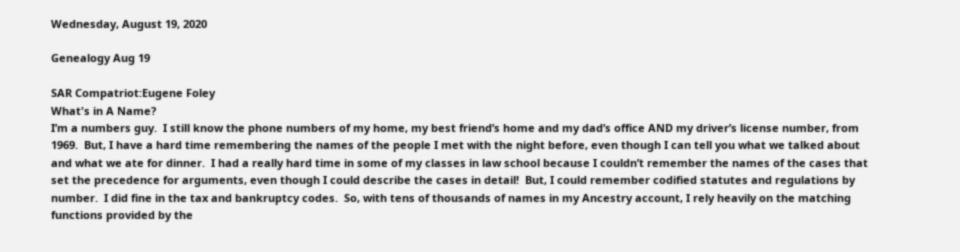Wednesday, August 19, 2020

Genealogy Aug 19

SAR Compatriot:Eugene Foley
What's in A Name?
I’m a numbers guy.  I still know the phone numbers of my home, my best friend’s home and my dad’s office AND my driver’s license number, from 1969.  But, I have a hard time remembering the names of the people I met with the night before, even though I can tell you what we talked about and what we ate for dinner.  I had a really hard time in some of my classes in law school because I couldn’t remember the names of the cases that set the precedence for arguments, even though I could describe the cases in detail!  But, I could remember codified statutes and regulations by number.  I did fine in the tax and bankruptcy codes.  So, with tens of thousands of names in my Ancestry account, I rely heavily on the matching functions provided by the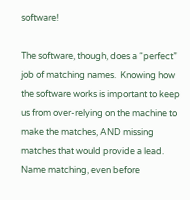software!

The software, though, does a “perfect” job of matching names.  Knowing how the software works is important to keep us from over-relying on the machine to make the matches, AND missing matches that would provide a lead.  Name matching, even before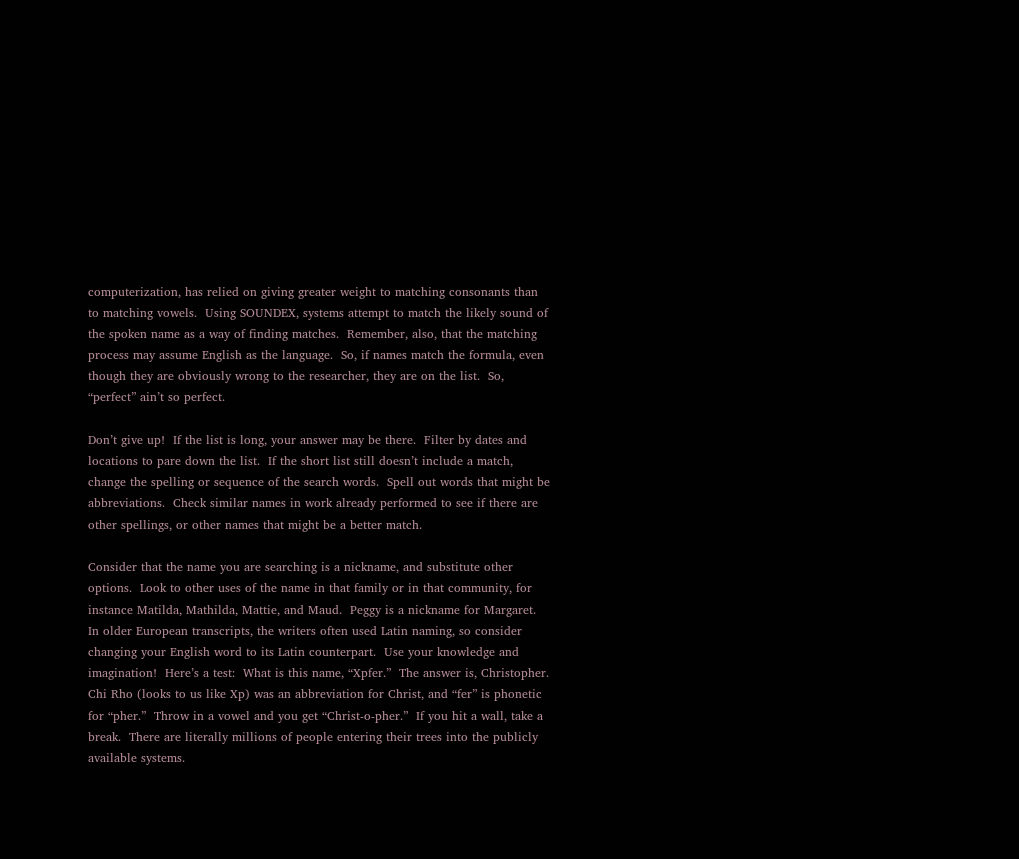computerization, has relied on giving greater weight to matching consonants than to matching vowels.  Using SOUNDEX, systems attempt to match the likely sound of the spoken name as a way of finding matches.  Remember, also, that the matching process may assume English as the language.  So, if names match the formula, even though they are obviously wrong to the researcher, they are on the list.  So, “perfect” ain’t so perfect.

Don’t give up!  If the list is long, your answer may be there.  Filter by dates and locations to pare down the list.  If the short list still doesn’t include a match, change the spelling or sequence of the search words.  Spell out words that might be abbreviations.  Check similar names in work already performed to see if there are other spellings, or other names that might be a better match.

Consider that the name you are searching is a nickname, and substitute other options.  Look to other uses of the name in that family or in that community, for instance Matilda, Mathilda, Mattie, and Maud.  Peggy is a nickname for Margaret.  In older European transcripts, the writers often used Latin naming, so consider changing your English word to its Latin counterpart.  Use your knowledge and imagination!  Here’s a test:  What is this name, “Xpfer.”  The answer is, Christopher.  Chi Rho (looks to us like Xp) was an abbreviation for Christ, and “fer” is phonetic for “pher.”  Throw in a vowel and you get “Christ-o-pher.”  If you hit a wall, take a break.  There are literally millions of people entering their trees into the publicly available systems.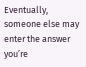Eventually, someone else may enter the answer you’re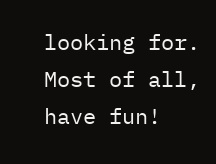looking for.  Most of all, have fun!